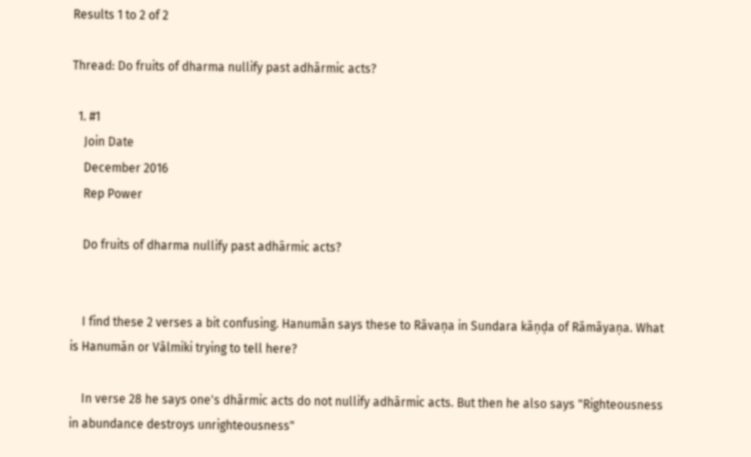Results 1 to 2 of 2

Thread: Do fruits of dharma nullify past adhārmic acts?

  1. #1
    Join Date
    December 2016
    Rep Power

    Do fruits of dharma nullify past adhārmic acts?


    I find these 2 verses a bit confusing. Hanumān says these to Rāvaṇa in Sundara kāṇḍa of Rāmāyaṇa. What is Hanumān or Vālmiki trying to tell here?

    In verse 28 he says one's dhārmic acts do not nullify adhārmic acts. But then he also says "Righteousness in abundance destroys unrighteousness"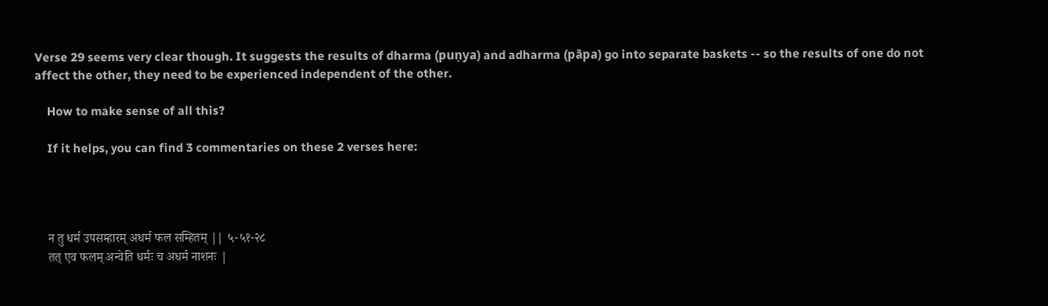Verse 29 seems very clear though. It suggests the results of dharma (puṇya) and adharma (pāpa) go into separate baskets -- so the results of one do not affect the other, they need to be experienced independent of the other.

    How to make sense of all this?

    If it helps, you can find 3 commentaries on these 2 verses here:




    न तु धर्म उपसम्हारम् अधर्म फल सम्हितम् || ५-५१-२८
    तत् एव फलम् अन्वेति धर्मः च अधर्म नाशनः |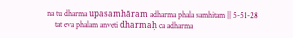na tu dharma upasamhāram adharma phala samhitam || 5-51-28
    tat eva phalam anveti dharmaḥ ca adharma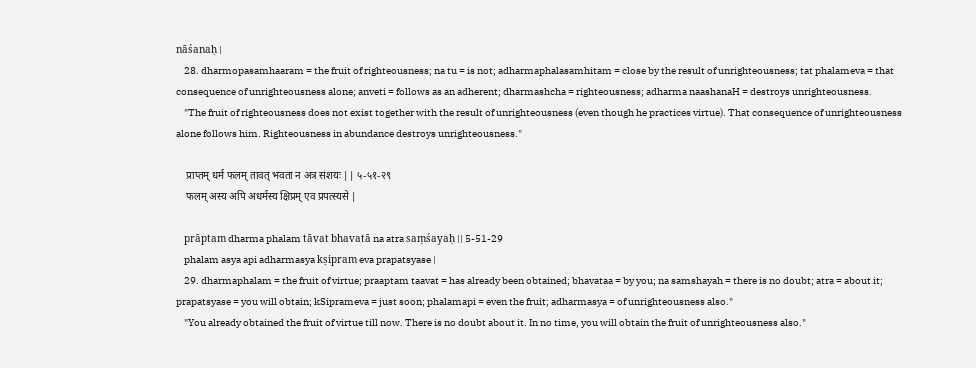nāśanaḥ |
    28. dharmopasamhaaram = the fruit of righteousness; na tu = is not; adharmaphalasamhitam = close by the result of unrighteousness; tat phalameva = that consequence of unrighteousness alone; anveti = follows as an adherent; dharmashcha = righteousness; adharma naashanaH = destroys unrighteousness.
    "The fruit of righteousness does not exist together with the result of unrighteousness (even though he practices virtue). That consequence of unrighteousness alone follows him. Righteousness in abundance destroys unrighteousness."

    प्राप्तम् धर्म फलम् तावत् भवता न अत्र संशयः || ५-५१-२९
    फलम् अस्य अपि अधर्मस्य क्षिप्रम् एव प्रपत्स्यसे |

    prāptam dharma phalam tāvat bhavatā na atra saṃśayaḥ || 5-51-29
    phalam asya api adharmasya kṣipram eva prapatsyase |
    29. dharmaphalam = the fruit of virtue; praaptam taavat = has already been obtained; bhavataa = by you; na samshayah = there is no doubt; atra = about it; prapatsyase = you will obtain; kSiprameva = just soon; phalamapi = even the fruit; adharmasya = of unrighteousness also."
    "You already obtained the fruit of virtue till now. There is no doubt about it. In no time, you will obtain the fruit of unrighteousness also."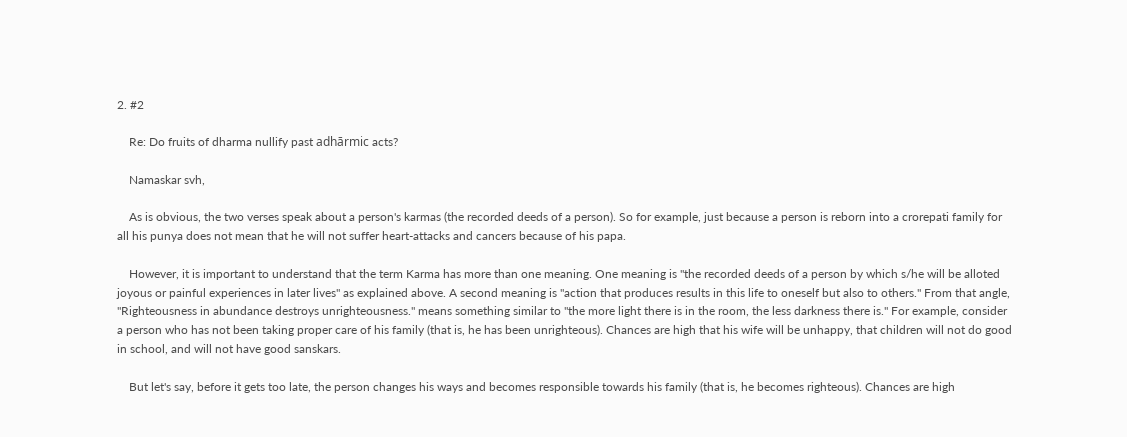2. #2

    Re: Do fruits of dharma nullify past adhārmic acts?

    Namaskar svh,

    As is obvious, the two verses speak about a person's karmas (the recorded deeds of a person). So for example, just because a person is reborn into a crorepati family for all his punya does not mean that he will not suffer heart-attacks and cancers because of his papa.

    However, it is important to understand that the term Karma has more than one meaning. One meaning is "the recorded deeds of a person by which s/he will be alloted joyous or painful experiences in later lives" as explained above. A second meaning is "action that produces results in this life to oneself but also to others." From that angle, "Righteousness in abundance destroys unrighteousness." means something similar to "the more light there is in the room, the less darkness there is." For example, consider a person who has not been taking proper care of his family (that is, he has been unrighteous). Chances are high that his wife will be unhappy, that children will not do good in school, and will not have good sanskars.

    But let's say, before it gets too late, the person changes his ways and becomes responsible towards his family (that is, he becomes righteous). Chances are high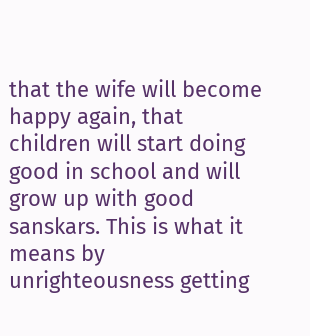that the wife will become happy again, that children will start doing good in school and will grow up with good sanskars. This is what it means by unrighteousness getting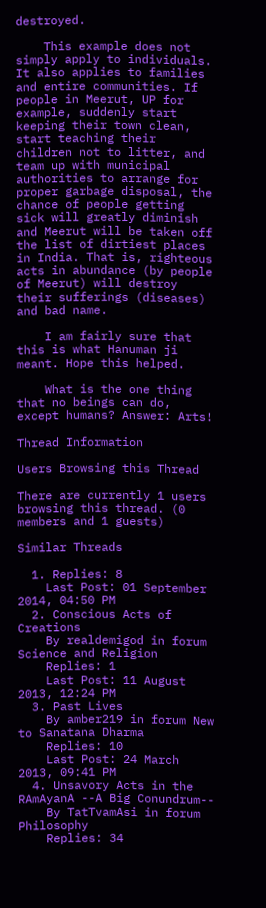destroyed.

    This example does not simply apply to individuals. It also applies to families and entire communities. If people in Meerut, UP for example, suddenly start keeping their town clean, start teaching their children not to litter, and team up with municipal authorities to arrange for proper garbage disposal, the chance of people getting sick will greatly diminish and Meerut will be taken off the list of dirtiest places in India. That is, righteous acts in abundance (by people of Meerut) will destroy their sufferings (diseases) and bad name.

    I am fairly sure that this is what Hanuman ji meant. Hope this helped.

    What is the one thing that no beings can do, except humans? Answer: Arts!

Thread Information

Users Browsing this Thread

There are currently 1 users browsing this thread. (0 members and 1 guests)

Similar Threads

  1. Replies: 8
    Last Post: 01 September 2014, 04:50 PM
  2. Conscious Acts of Creations
    By realdemigod in forum Science and Religion
    Replies: 1
    Last Post: 11 August 2013, 12:24 PM
  3. Past Lives
    By amber219 in forum New to Sanatana Dharma
    Replies: 10
    Last Post: 24 March 2013, 09:41 PM
  4. Unsavory Acts in the RAmAyanA --A Big Conundrum--
    By TatTvamAsi in forum Philosophy
    Replies: 34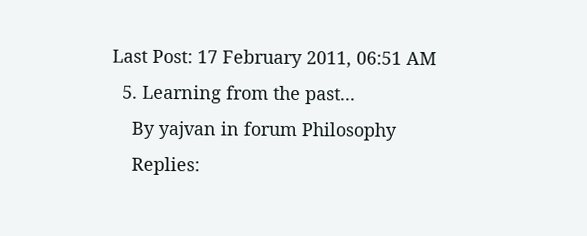Last Post: 17 February 2011, 06:51 AM
  5. Learning from the past...
    By yajvan in forum Philosophy
    Replies: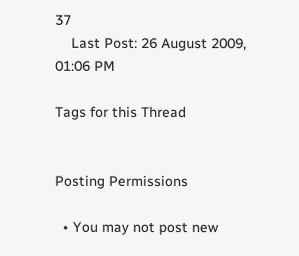37
    Last Post: 26 August 2009, 01:06 PM

Tags for this Thread


Posting Permissions

  • You may not post new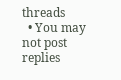threads
  • You may not post replies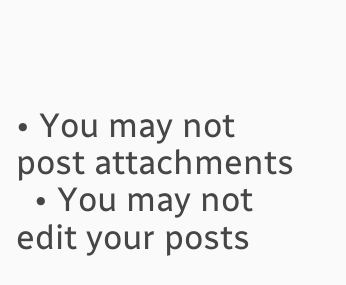• You may not post attachments
  • You may not edit your posts